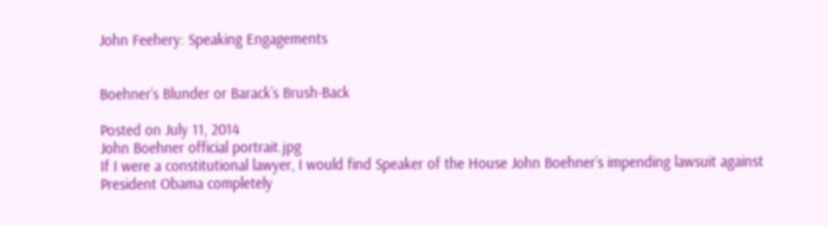John Feehery: Speaking Engagements


Boehner’s Blunder or Barack’s Brush-Back

Posted on July 11, 2014
John Boehner official portrait.jpg
If I were a constitutional lawyer, I would find Speaker of the House John Boehner’s impending lawsuit against President Obama completely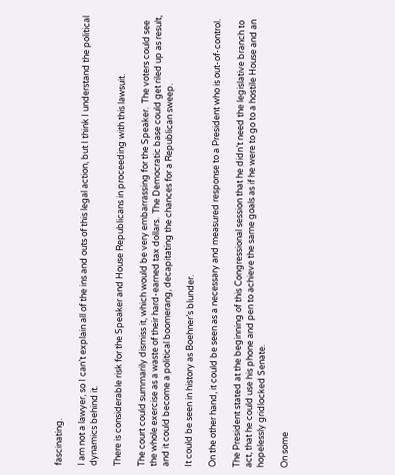fascinating.

I am not a lawyer, so I can’t explain all of the ins and outs of this legal action, but I think I understand the political dynamics behind it.

There is considerable risk for the Speaker and House Republicans in proceeding with this lawsuit.

The court could summarily dismiss it, which would be very embarrassing for the Speaker.  The voters could see the whole exercise as a waste of their hard-earned tax dollars.  The Democratic base could get riled up as result, and it could become a political boomerang, decapitating the chances for a Republican sweep.

It could be seen in history as Boehner’s blunder.

On the other hand, it could be seen as a necessary and measured response to a President who is out-of-control.

The President stated at the beginning of this Congressional session that he didn’t need the legislative branch to act, that he could use his phone and pen to achieve the same goals as if he were to go to a hostile House and an hopelessly gridlocked Senate.

On some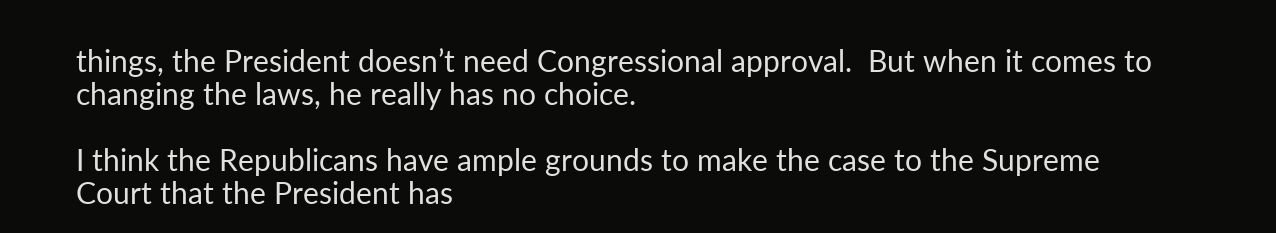things, the President doesn’t need Congressional approval.  But when it comes to changing the laws, he really has no choice.

I think the Republicans have ample grounds to make the case to the Supreme Court that the President has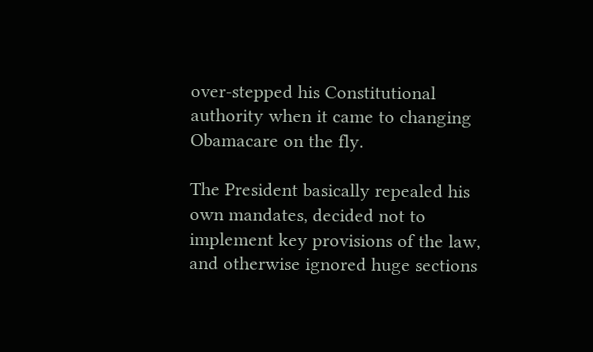over-stepped his Constitutional authority when it came to changing Obamacare on the fly.

The President basically repealed his own mandates, decided not to implement key provisions of the law, and otherwise ignored huge sections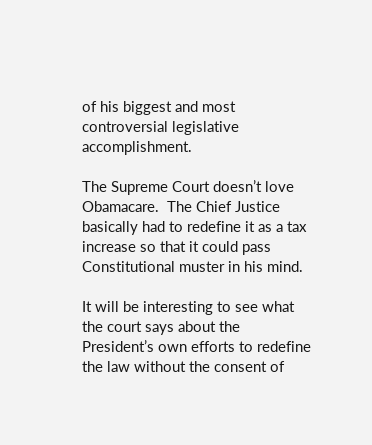of his biggest and most controversial legislative accomplishment.

The Supreme Court doesn’t love Obamacare.  The Chief Justice basically had to redefine it as a tax increase so that it could pass Constitutional muster in his mind.

It will be interesting to see what the court says about the President’s own efforts to redefine the law without the consent of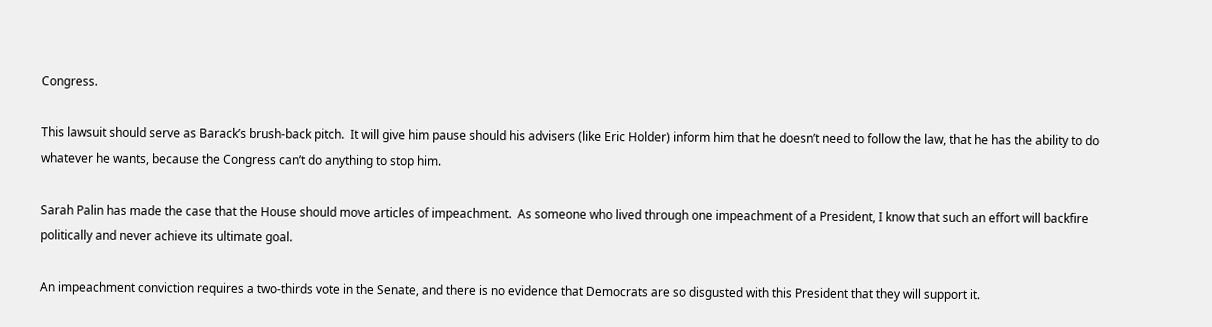Congress.

This lawsuit should serve as Barack’s brush-back pitch.  It will give him pause should his advisers (like Eric Holder) inform him that he doesn’t need to follow the law, that he has the ability to do whatever he wants, because the Congress can’t do anything to stop him.

Sarah Palin has made the case that the House should move articles of impeachment.  As someone who lived through one impeachment of a President, I know that such an effort will backfire politically and never achieve its ultimate goal.

An impeachment conviction requires a two-thirds vote in the Senate, and there is no evidence that Democrats are so disgusted with this President that they will support it.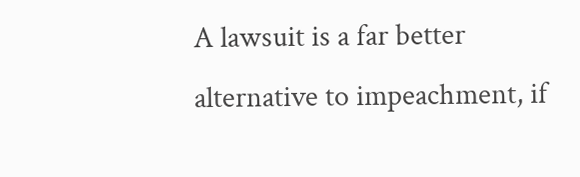A lawsuit is a far better alternative to impeachment, if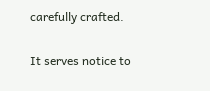carefully crafted.

It serves notice to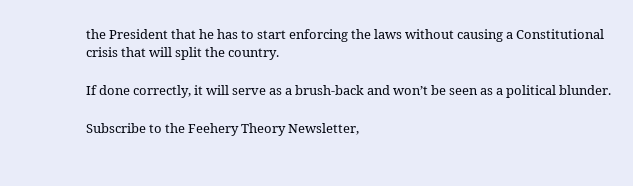the President that he has to start enforcing the laws without causing a Constitutional crisis that will split the country.

If done correctly, it will serve as a brush-back and won’t be seen as a political blunder.

Subscribe to the Feehery Theory Newsletter,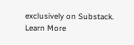exclusively on Substack.
Learn More